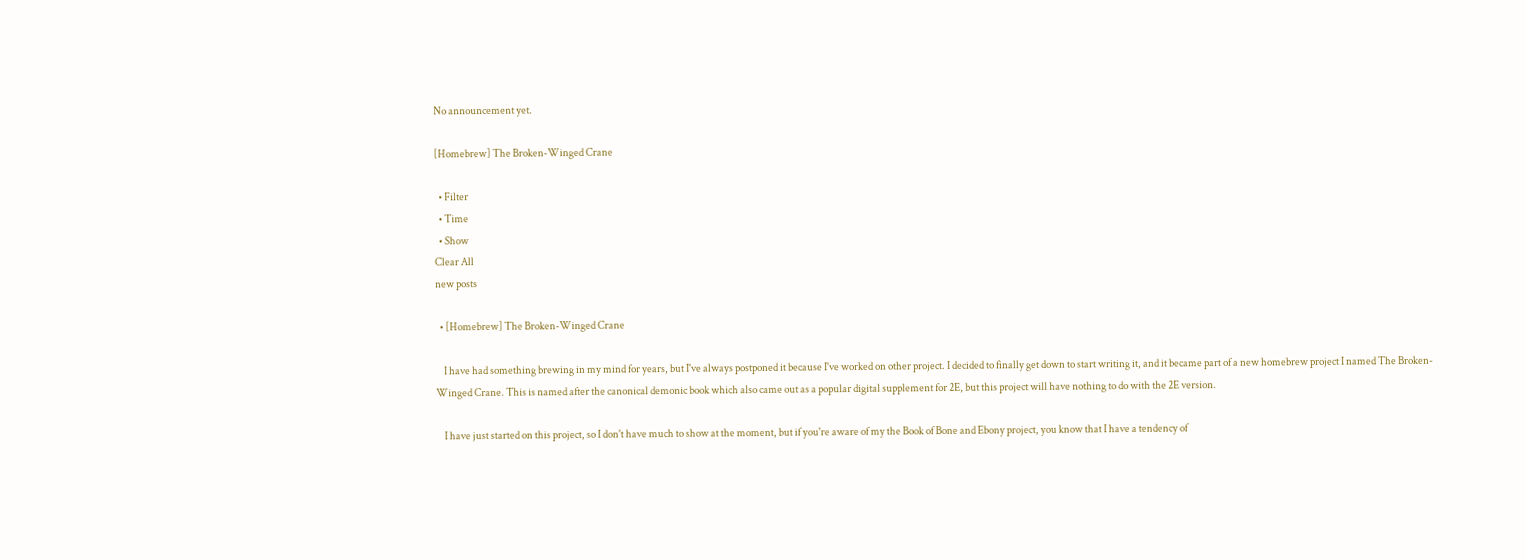No announcement yet.

[Homebrew] The Broken-Winged Crane

  • Filter
  • Time
  • Show
Clear All
new posts

  • [Homebrew] The Broken-Winged Crane

    I have had something brewing in my mind for years, but I've always postponed it because I've worked on other project. I decided to finally get down to start writing it, and it became part of a new homebrew project I named The Broken-Winged Crane. This is named after the canonical demonic book which also came out as a popular digital supplement for 2E, but this project will have nothing to do with the 2E version.

    I have just started on this project, so I don't have much to show at the moment, but if you're aware of my the Book of Bone and Ebony project, you know that I have a tendency of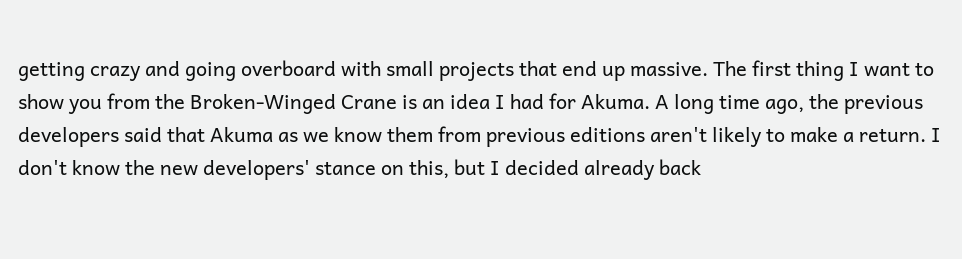getting crazy and going overboard with small projects that end up massive. The first thing I want to show you from the Broken-Winged Crane is an idea I had for Akuma. A long time ago, the previous developers said that Akuma as we know them from previous editions aren't likely to make a return. I don't know the new developers' stance on this, but I decided already back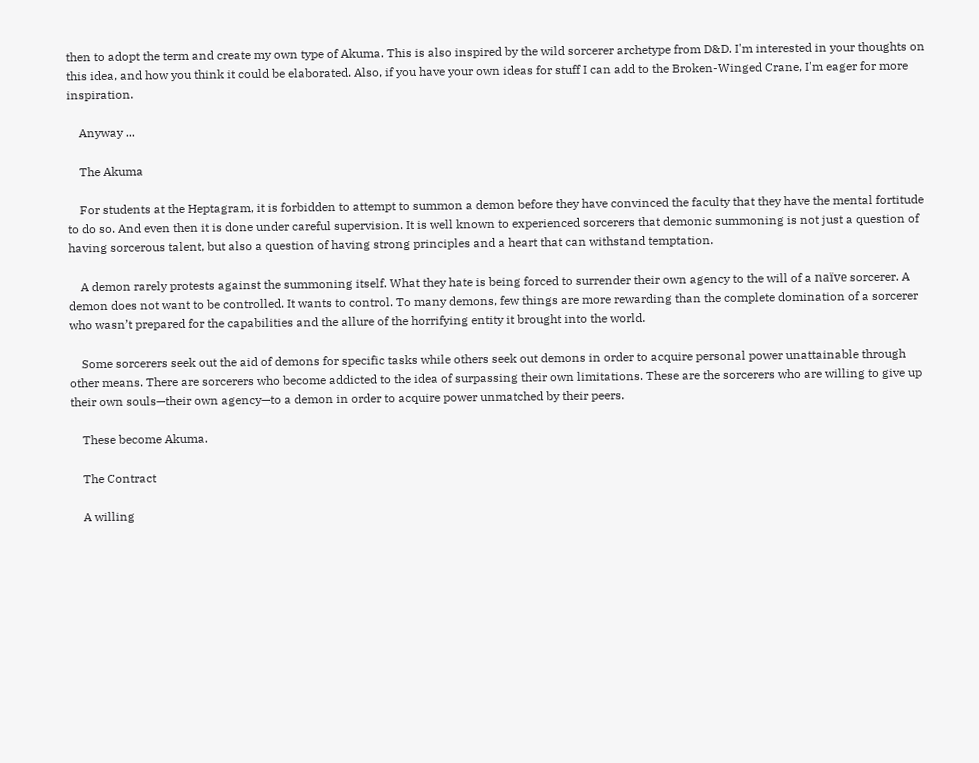then to adopt the term and create my own type of Akuma. This is also inspired by the wild sorcerer archetype from D&D. I'm interested in your thoughts on this idea, and how you think it could be elaborated. Also, if you have your own ideas for stuff I can add to the Broken-Winged Crane, I'm eager for more inspiration.

    Anyway ...

    The Akuma

    For students at the Heptagram, it is forbidden to attempt to summon a demon before they have convinced the faculty that they have the mental fortitude to do so. And even then it is done under careful supervision. It is well known to experienced sorcerers that demonic summoning is not just a question of having sorcerous talent, but also a question of having strong principles and a heart that can withstand temptation.

    A demon rarely protests against the summoning itself. What they hate is being forced to surrender their own agency to the will of a naïve sorcerer. A demon does not want to be controlled. It wants to control. To many demons, few things are more rewarding than the complete domination of a sorcerer who wasn’t prepared for the capabilities and the allure of the horrifying entity it brought into the world.

    Some sorcerers seek out the aid of demons for specific tasks while others seek out demons in order to acquire personal power unattainable through other means. There are sorcerers who become addicted to the idea of surpassing their own limitations. These are the sorcerers who are willing to give up their own souls—their own agency—to a demon in order to acquire power unmatched by their peers.

    These become Akuma.

    The Contract

    A willing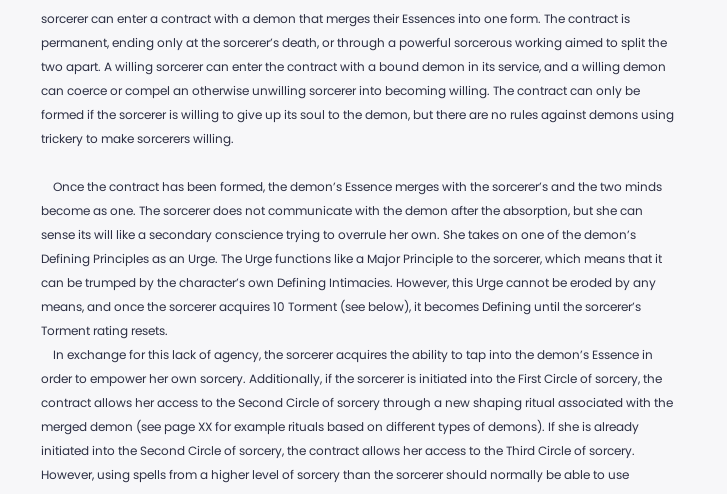sorcerer can enter a contract with a demon that merges their Essences into one form. The contract is permanent, ending only at the sorcerer’s death, or through a powerful sorcerous working aimed to split the two apart. A willing sorcerer can enter the contract with a bound demon in its service, and a willing demon can coerce or compel an otherwise unwilling sorcerer into becoming willing. The contract can only be formed if the sorcerer is willing to give up its soul to the demon, but there are no rules against demons using trickery to make sorcerers willing.

    Once the contract has been formed, the demon’s Essence merges with the sorcerer’s and the two minds become as one. The sorcerer does not communicate with the demon after the absorption, but she can sense its will like a secondary conscience trying to overrule her own. She takes on one of the demon’s Defining Principles as an Urge. The Urge functions like a Major Principle to the sorcerer, which means that it can be trumped by the character’s own Defining Intimacies. However, this Urge cannot be eroded by any means, and once the sorcerer acquires 10 Torment (see below), it becomes Defining until the sorcerer’s Torment rating resets.
    In exchange for this lack of agency, the sorcerer acquires the ability to tap into the demon’s Essence in order to empower her own sorcery. Additionally, if the sorcerer is initiated into the First Circle of sorcery, the contract allows her access to the Second Circle of sorcery through a new shaping ritual associated with the merged demon (see page XX for example rituals based on different types of demons). If she is already initiated into the Second Circle of sorcery, the contract allows her access to the Third Circle of sorcery. However, using spells from a higher level of sorcery than the sorcerer should normally be able to use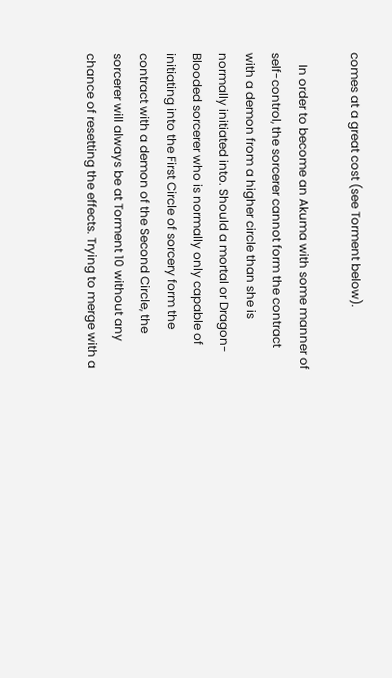comes at a great cost (see Torment below).

    In order to become an Akuma with some manner of self-control, the sorcerer cannot form the contract with a demon from a higher circle than she is normally initiated into. Should a mortal or Dragon-Blooded sorcerer who is normally only capable of initiating into the First Circle of sorcery form the contract with a demon of the Second Circle, the sorcerer will always be at Torment 10 without any chance of resetting the effects. Trying to merge with a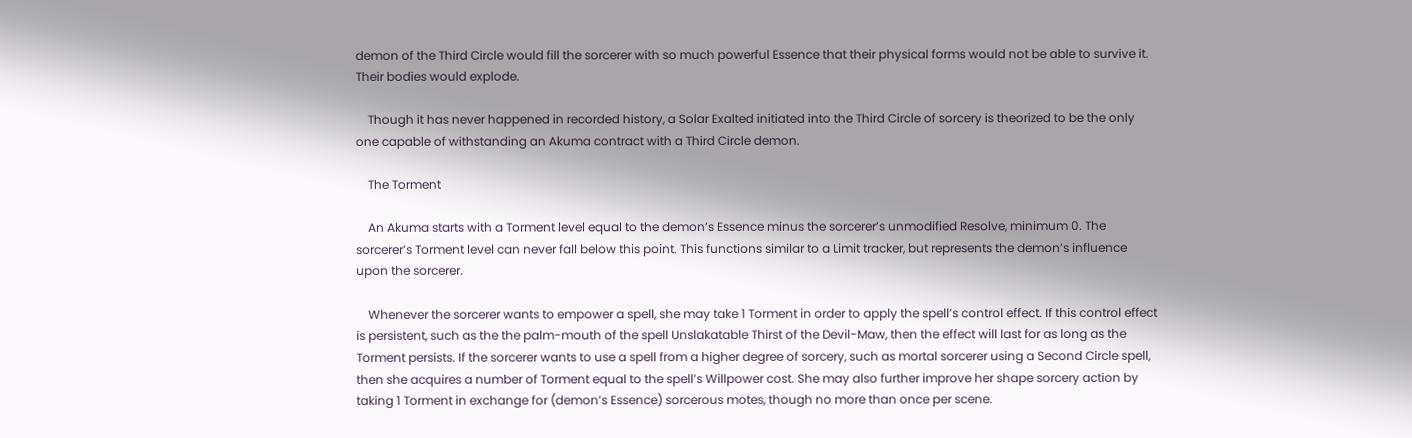demon of the Third Circle would fill the sorcerer with so much powerful Essence that their physical forms would not be able to survive it. Their bodies would explode.

    Though it has never happened in recorded history, a Solar Exalted initiated into the Third Circle of sorcery is theorized to be the only one capable of withstanding an Akuma contract with a Third Circle demon.

    The Torment

    An Akuma starts with a Torment level equal to the demon’s Essence minus the sorcerer’s unmodified Resolve, minimum 0. The sorcerer’s Torment level can never fall below this point. This functions similar to a Limit tracker, but represents the demon’s influence upon the sorcerer.

    Whenever the sorcerer wants to empower a spell, she may take 1 Torment in order to apply the spell’s control effect. If this control effect is persistent, such as the the palm-mouth of the spell Unslakatable Thirst of the Devil-Maw, then the effect will last for as long as the Torment persists. If the sorcerer wants to use a spell from a higher degree of sorcery, such as mortal sorcerer using a Second Circle spell, then she acquires a number of Torment equal to the spell’s Willpower cost. She may also further improve her shape sorcery action by taking 1 Torment in exchange for (demon’s Essence) sorcerous motes, though no more than once per scene.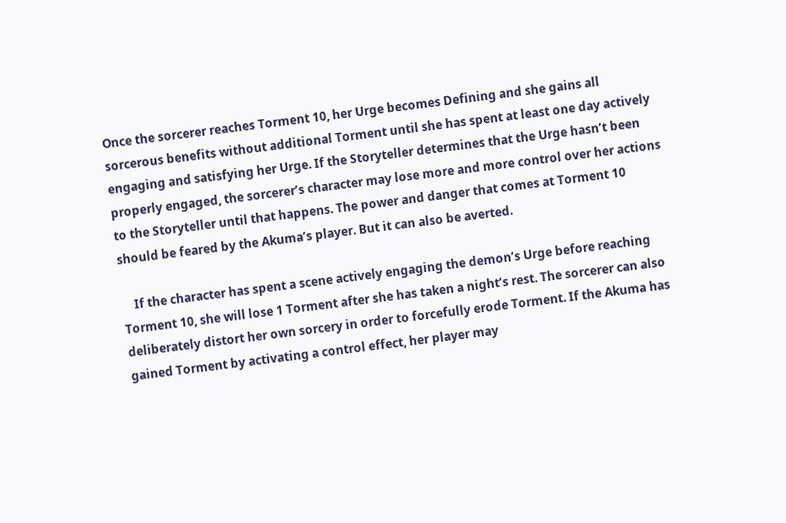Once the sorcerer reaches Torment 10, her Urge becomes Defining and she gains all sorcerous benefits without additional Torment until she has spent at least one day actively engaging and satisfying her Urge. If the Storyteller determines that the Urge hasn’t been properly engaged, the sorcerer’s character may lose more and more control over her actions to the Storyteller until that happens. The power and danger that comes at Torment 10 should be feared by the Akuma’s player. But it can also be averted.

    If the character has spent a scene actively engaging the demon’s Urge before reaching Torment 10, she will lose 1 Torment after she has taken a night’s rest. The sorcerer can also deliberately distort her own sorcery in order to forcefully erode Torment. If the Akuma has gained Torment by activating a control effect, her player may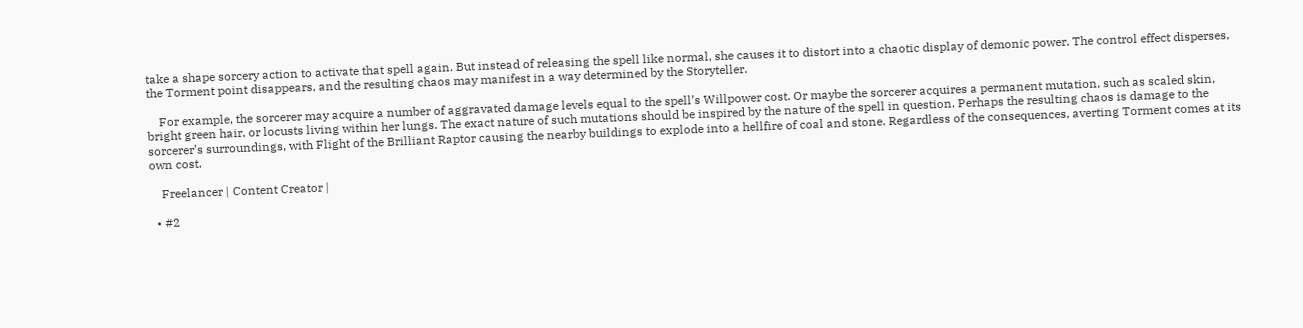take a shape sorcery action to activate that spell again. But instead of releasing the spell like normal, she causes it to distort into a chaotic display of demonic power. The control effect disperses, the Torment point disappears, and the resulting chaos may manifest in a way determined by the Storyteller.

    For example, the sorcerer may acquire a number of aggravated damage levels equal to the spell’s Willpower cost. Or maybe the sorcerer acquires a permanent mutation, such as scaled skin, bright green hair, or locusts living within her lungs. The exact nature of such mutations should be inspired by the nature of the spell in question. Perhaps the resulting chaos is damage to the sorcerer’s surroundings, with Flight of the Brilliant Raptor causing the nearby buildings to explode into a hellfire of coal and stone. Regardless of the consequences, averting Torment comes at its own cost.

    Freelancer | Content Creator |

  • #2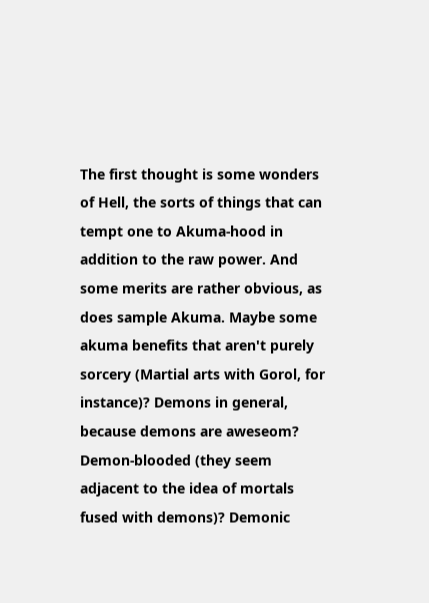The first thought is some wonders of Hell, the sorts of things that can tempt one to Akuma-hood in addition to the raw power. And some merits are rather obvious, as does sample Akuma. Maybe some akuma benefits that aren't purely sorcery (Martial arts with Gorol, for instance)? Demons in general, because demons are aweseom? Demon-blooded (they seem adjacent to the idea of mortals fused with demons)? Demonic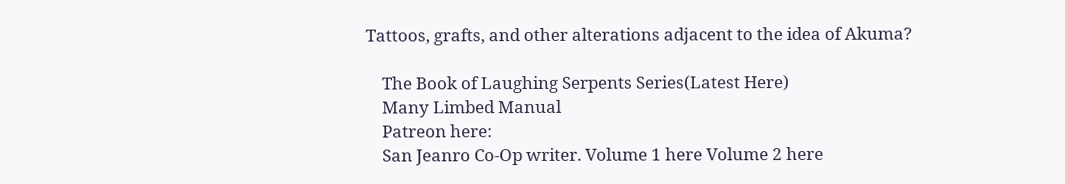Tattoos, grafts, and other alterations adjacent to the idea of Akuma?

    The Book of Laughing Serpents Series(Latest Here)
    Many Limbed Manual
    Patreon here:
    San Jeanro Co-Op writer. Volume 1 here Volume 2 here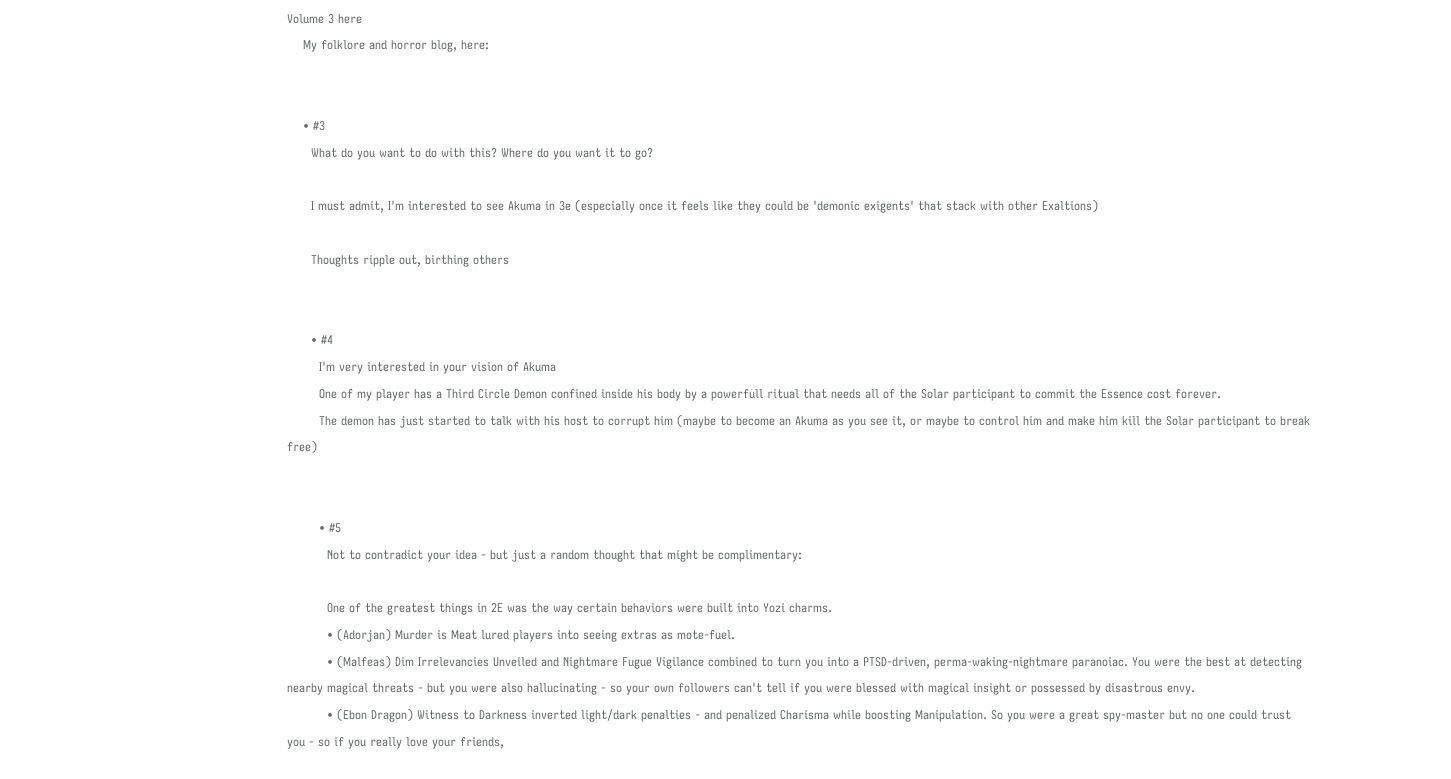Volume 3 here
    My folklore and horror blog, here:


    • #3
      What do you want to do with this? Where do you want it to go?

      I must admit, I'm interested to see Akuma in 3e (especially once it feels like they could be 'demonic exigents' that stack with other Exaltions)

      Thoughts ripple out, birthing others


      • #4
        I'm very interested in your vision of Akuma
        One of my player has a Third Circle Demon confined inside his body by a powerfull ritual that needs all of the Solar participant to commit the Essence cost forever.
        The demon has just started to talk with his host to corrupt him (maybe to become an Akuma as you see it, or maybe to control him and make him kill the Solar participant to break free)


        • #5
          Not to contradict your idea - but just a random thought that might be complimentary:

          One of the greatest things in 2E was the way certain behaviors were built into Yozi charms.
          • (Adorjan) Murder is Meat lured players into seeing extras as mote-fuel.
          • (Malfeas) Dim Irrelevancies Unveiled and Nightmare Fugue Vigilance combined to turn you into a PTSD-driven, perma-waking-nightmare paranoiac. You were the best at detecting nearby magical threats - but you were also hallucinating - so your own followers can't tell if you were blessed with magical insight or possessed by disastrous envy.
          • (Ebon Dragon) Witness to Darkness inverted light/dark penalties - and penalized Charisma while boosting Manipulation. So you were a great spy-master but no one could trust you - so if you really love your friends,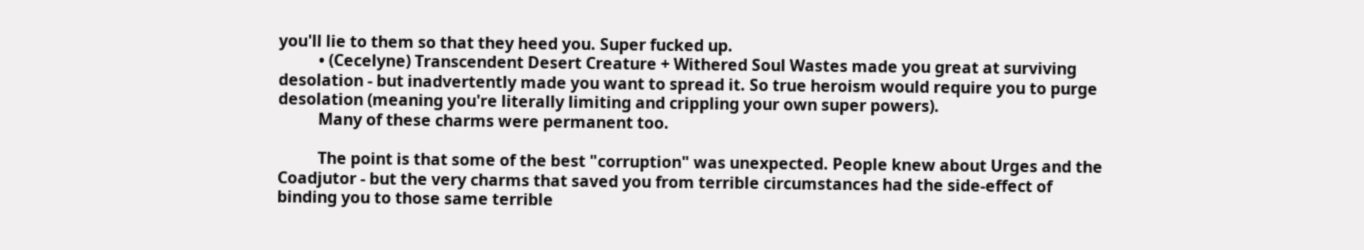you'll lie to them so that they heed you. Super fucked up.
          • (Cecelyne) Transcendent Desert Creature + Withered Soul Wastes made you great at surviving desolation - but inadvertently made you want to spread it. So true heroism would require you to purge desolation (meaning you're literally limiting and crippling your own super powers).
          Many of these charms were permanent too.

          The point is that some of the best "corruption" was unexpected. People knew about Urges and the Coadjutor - but the very charms that saved you from terrible circumstances had the side-effect of binding you to those same terrible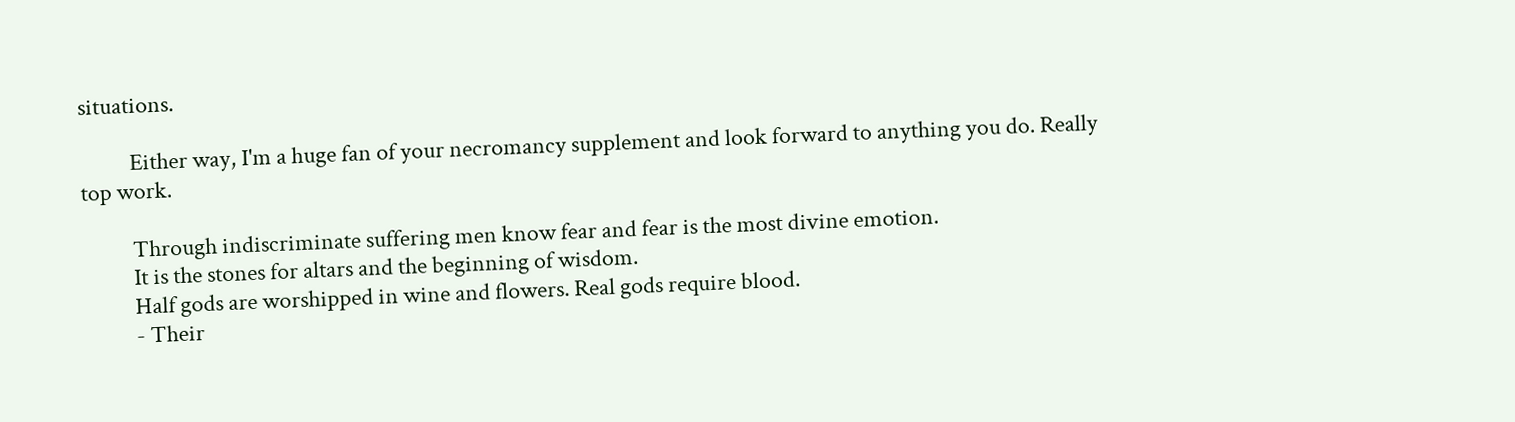situations.

          Either way, I'm a huge fan of your necromancy supplement and look forward to anything you do. Really top work.

          Through indiscriminate suffering men know fear and fear is the most divine emotion.
          It is the stones for altars and the beginning of wisdom.
          Half gods are worshipped in wine and flowers. Real gods require blood.
          - Their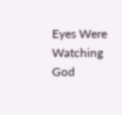Eyes Were Watching God